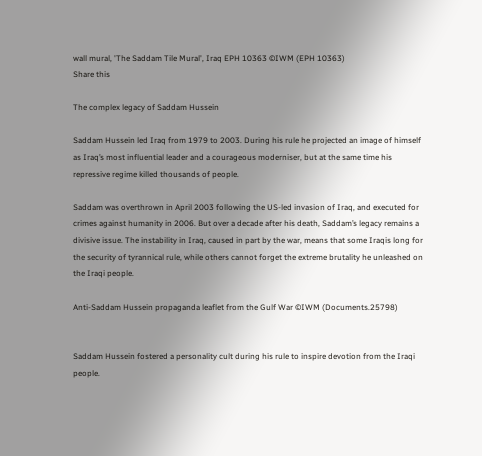wall mural, 'The Saddam Tile Mural', Iraq EPH 10363 ©IWM (EPH 10363)
Share this

The complex legacy of Saddam Hussein

Saddam Hussein led Iraq from 1979 to 2003. During his rule he projected an image of himself as Iraq’s most influential leader and a courageous moderniser, but at the same time his repressive regime killed thousands of people.

Saddam was overthrown in April 2003 following the US-led invasion of Iraq, and executed for crimes against humanity in 2006. But over a decade after his death, Saddam’s legacy remains a divisive issue. The instability in Iraq, caused in part by the war, means that some Iraqis long for the security of tyrannical rule, while others cannot forget the extreme brutality he unleashed on the Iraqi people.

Anti-Saddam Hussein propaganda leaflet from the Gulf War ©IWM (Documents.25798)


Saddam Hussein fostered a personality cult during his rule to inspire devotion from the Iraqi people.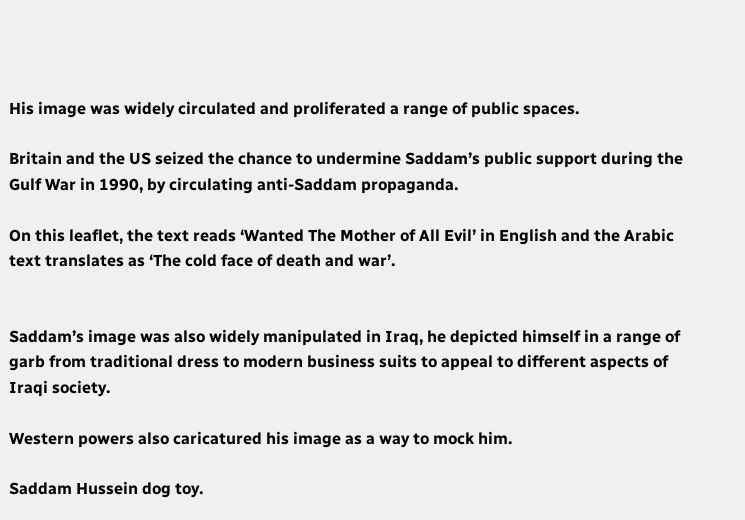His image was widely circulated and proliferated a range of public spaces.

Britain and the US seized the chance to undermine Saddam’s public support during the Gulf War in 1990, by circulating anti-Saddam propaganda.

On this leaflet, the text reads ‘Wanted The Mother of All Evil’ in English and the Arabic text translates as ‘The cold face of death and war’.


Saddam’s image was also widely manipulated in Iraq, he depicted himself in a range of garb from traditional dress to modern business suits to appeal to different aspects of Iraqi society.

Western powers also caricatured his image as a way to mock him.

Saddam Hussein dog toy.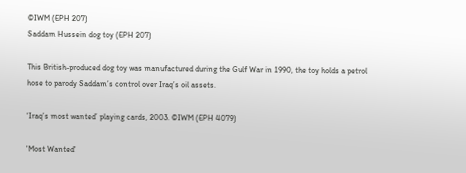©IWM (EPH 207)
Saddam Hussein dog toy (EPH 207)

This British-produced dog toy was manufactured during the Gulf War in 1990, the toy holds a petrol hose to parody Saddam’s control over Iraq’s oil assets.

‘Iraq’s most wanted’ playing cards, 2003. ©IWM (EPH 4079)

'Most Wanted'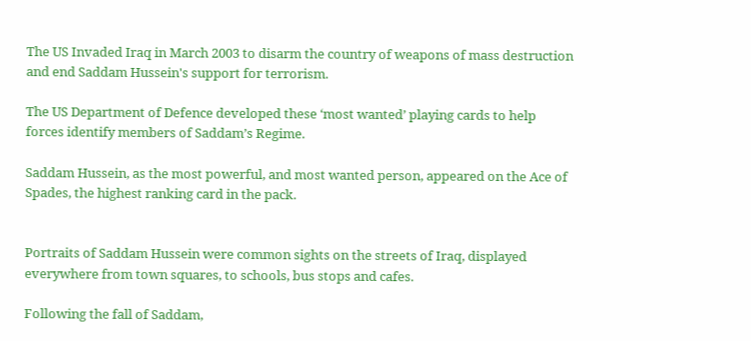The US Invaded Iraq in March 2003 to disarm the country of weapons of mass destruction and end Saddam Hussein's support for terrorism.

The US Department of Defence developed these ‘most wanted’ playing cards to help forces identify members of Saddam’s Regime.

Saddam Hussein, as the most powerful, and most wanted person, appeared on the Ace of Spades, the highest ranking card in the pack.


Portraits of Saddam Hussein were common sights on the streets of Iraq, displayed everywhere from town squares, to schools, bus stops and cafes.

Following the fall of Saddam,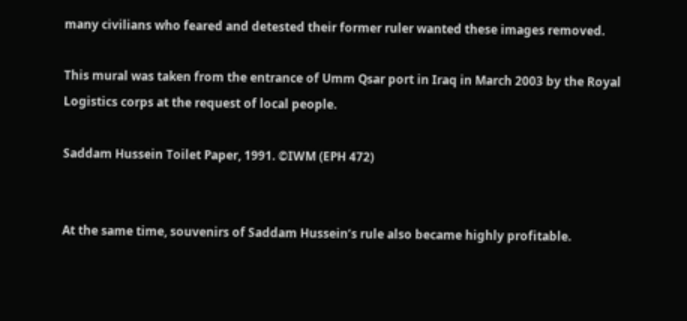many civilians who feared and detested their former ruler wanted these images removed.

This mural was taken from the entrance of Umm Qsar port in Iraq in March 2003 by the Royal Logistics corps at the request of local people.

Saddam Hussein Toilet Paper, 1991. ©IWM (EPH 472)


At the same time, souvenirs of Saddam Hussein’s rule also became highly profitable.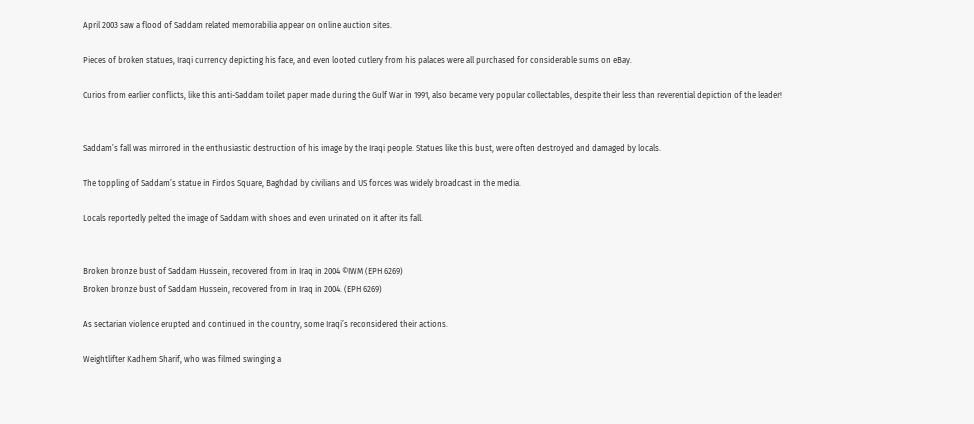April 2003 saw a flood of Saddam related memorabilia appear on online auction sites.

Pieces of broken statues, Iraqi currency depicting his face, and even looted cutlery from his palaces were all purchased for considerable sums on eBay.

Curios from earlier conflicts, like this anti-Saddam toilet paper made during the Gulf War in 1991, also became very popular collectables, despite their less than reverential depiction of the leader!


Saddam’s fall was mirrored in the enthusiastic destruction of his image by the Iraqi people. Statues like this bust, were often destroyed and damaged by locals.

The toppling of Saddam’s statue in Firdos Square, Baghdad by civilians and US forces was widely broadcast in the media.

Locals reportedly pelted the image of Saddam with shoes and even urinated on it after its fall.


Broken bronze bust of Saddam Hussein, recovered from in Iraq in 2004 ©IWM (EPH 6269)
Broken bronze bust of Saddam Hussein, recovered from in Iraq in 2004. (EPH 6269)

As sectarian violence erupted and continued in the country, some Iraqi’s reconsidered their actions.

Weightlifter Kadhem Sharif, who was filmed swinging a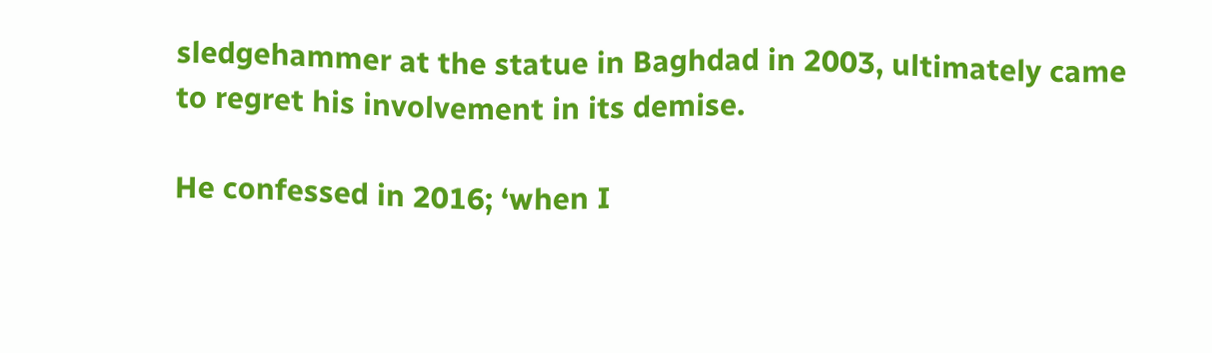sledgehammer at the statue in Baghdad in 2003, ultimately came to regret his involvement in its demise.

He confessed in 2016; ‘when I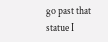go past that statue I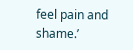feel pain and shame.’